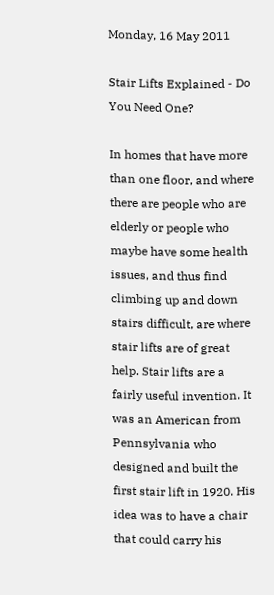Monday, 16 May 2011

Stair Lifts Explained - Do You Need One?

In homes that have more than one floor, and where there are people who are elderly or people who maybe have some health issues, and thus find climbing up and down stairs difficult, are where stair lifts are of great help. Stair lifts are a fairly useful invention. It was an American from Pennsylvania who designed and built the first stair lift in 1920. His idea was to have a chair that could carry his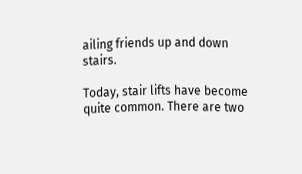ailing friends up and down stairs.

Today, stair lifts have become quite common. There are two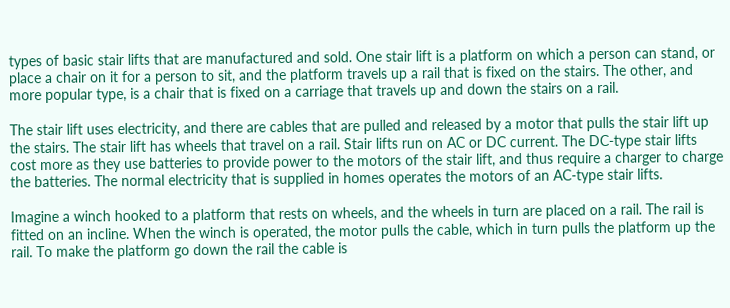types of basic stair lifts that are manufactured and sold. One stair lift is a platform on which a person can stand, or place a chair on it for a person to sit, and the platform travels up a rail that is fixed on the stairs. The other, and more popular type, is a chair that is fixed on a carriage that travels up and down the stairs on a rail.

The stair lift uses electricity, and there are cables that are pulled and released by a motor that pulls the stair lift up the stairs. The stair lift has wheels that travel on a rail. Stair lifts run on AC or DC current. The DC-type stair lifts cost more as they use batteries to provide power to the motors of the stair lift, and thus require a charger to charge the batteries. The normal electricity that is supplied in homes operates the motors of an AC-type stair lifts.

Imagine a winch hooked to a platform that rests on wheels, and the wheels in turn are placed on a rail. The rail is fitted on an incline. When the winch is operated, the motor pulls the cable, which in turn pulls the platform up the rail. To make the platform go down the rail the cable is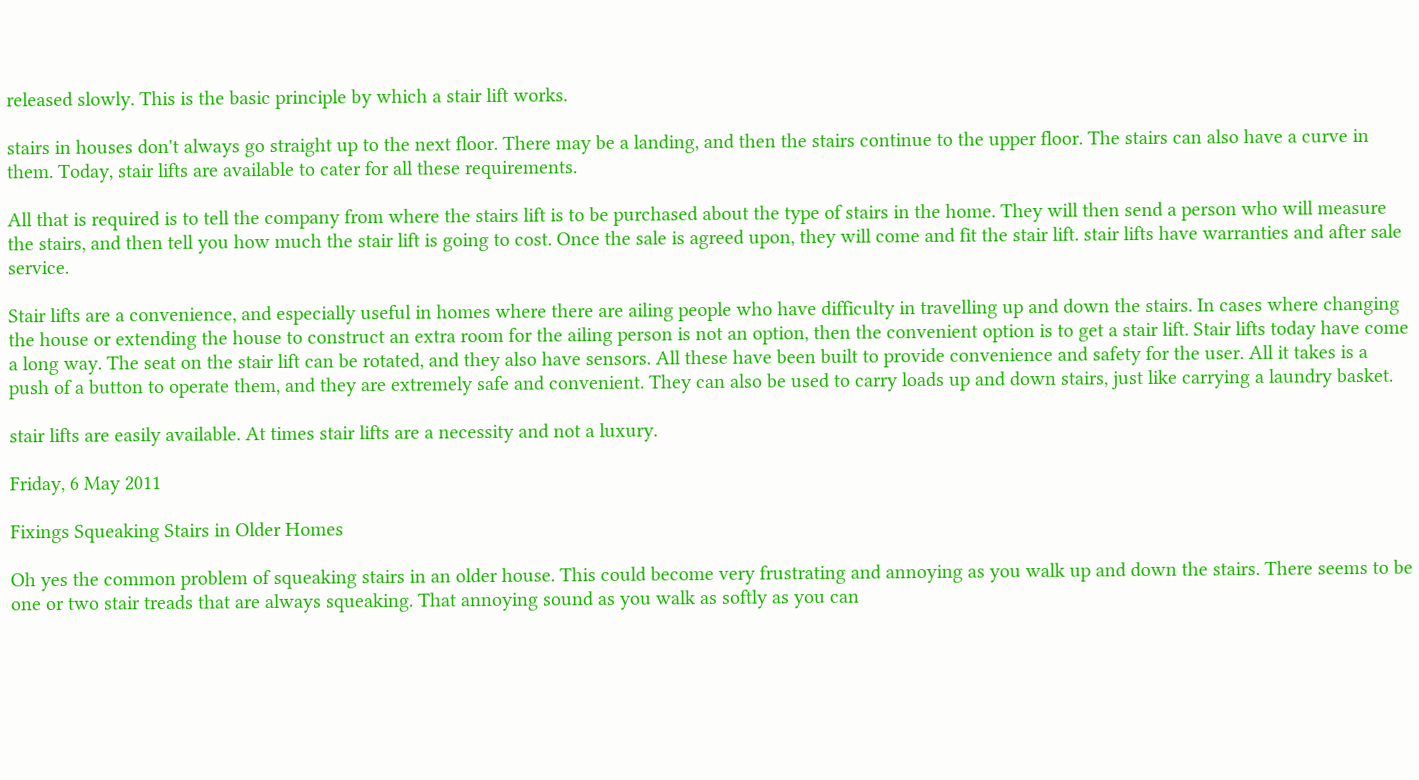released slowly. This is the basic principle by which a stair lift works.

stairs in houses don't always go straight up to the next floor. There may be a landing, and then the stairs continue to the upper floor. The stairs can also have a curve in them. Today, stair lifts are available to cater for all these requirements.

All that is required is to tell the company from where the stairs lift is to be purchased about the type of stairs in the home. They will then send a person who will measure the stairs, and then tell you how much the stair lift is going to cost. Once the sale is agreed upon, they will come and fit the stair lift. stair lifts have warranties and after sale service.

Stair lifts are a convenience, and especially useful in homes where there are ailing people who have difficulty in travelling up and down the stairs. In cases where changing the house or extending the house to construct an extra room for the ailing person is not an option, then the convenient option is to get a stair lift. Stair lifts today have come a long way. The seat on the stair lift can be rotated, and they also have sensors. All these have been built to provide convenience and safety for the user. All it takes is a push of a button to operate them, and they are extremely safe and convenient. They can also be used to carry loads up and down stairs, just like carrying a laundry basket.

stair lifts are easily available. At times stair lifts are a necessity and not a luxury.

Friday, 6 May 2011

Fixings Squeaking Stairs in Older Homes

Oh yes the common problem of squeaking stairs in an older house. This could become very frustrating and annoying as you walk up and down the stairs. There seems to be one or two stair treads that are always squeaking. That annoying sound as you walk as softly as you can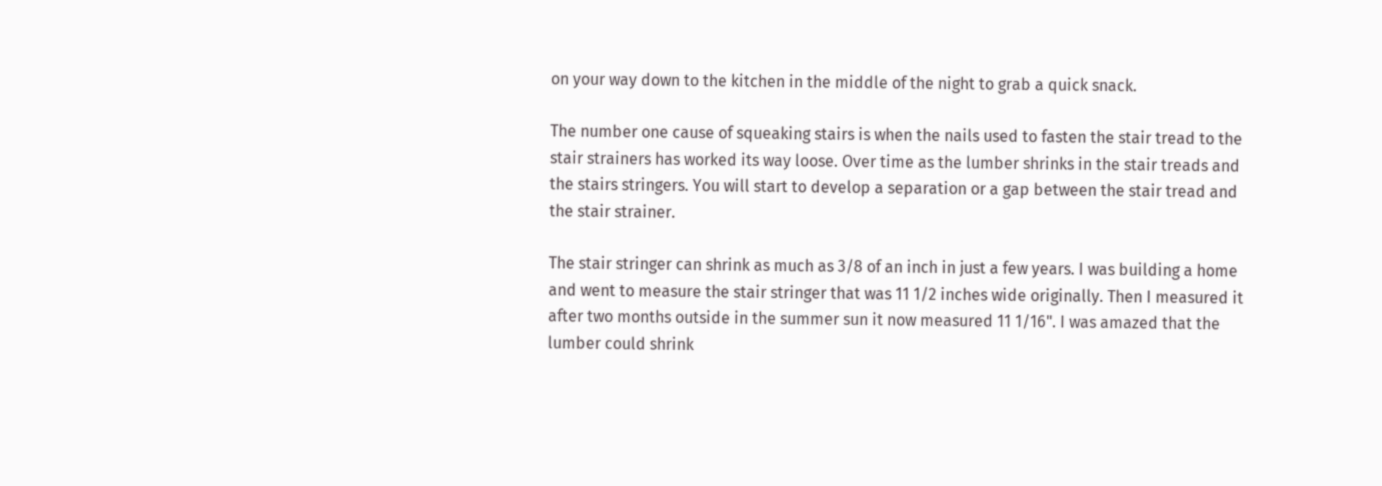on your way down to the kitchen in the middle of the night to grab a quick snack.

The number one cause of squeaking stairs is when the nails used to fasten the stair tread to the stair strainers has worked its way loose. Over time as the lumber shrinks in the stair treads and the stairs stringers. You will start to develop a separation or a gap between the stair tread and the stair strainer.

The stair stringer can shrink as much as 3/8 of an inch in just a few years. I was building a home and went to measure the stair stringer that was 11 1/2 inches wide originally. Then I measured it after two months outside in the summer sun it now measured 11 1/16". I was amazed that the lumber could shrink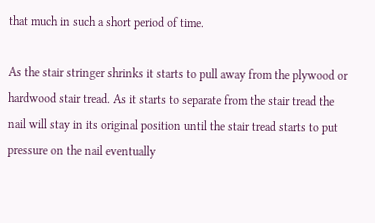that much in such a short period of time.

As the stair stringer shrinks it starts to pull away from the plywood or hardwood stair tread. As it starts to separate from the stair tread the nail will stay in its original position until the stair tread starts to put pressure on the nail eventually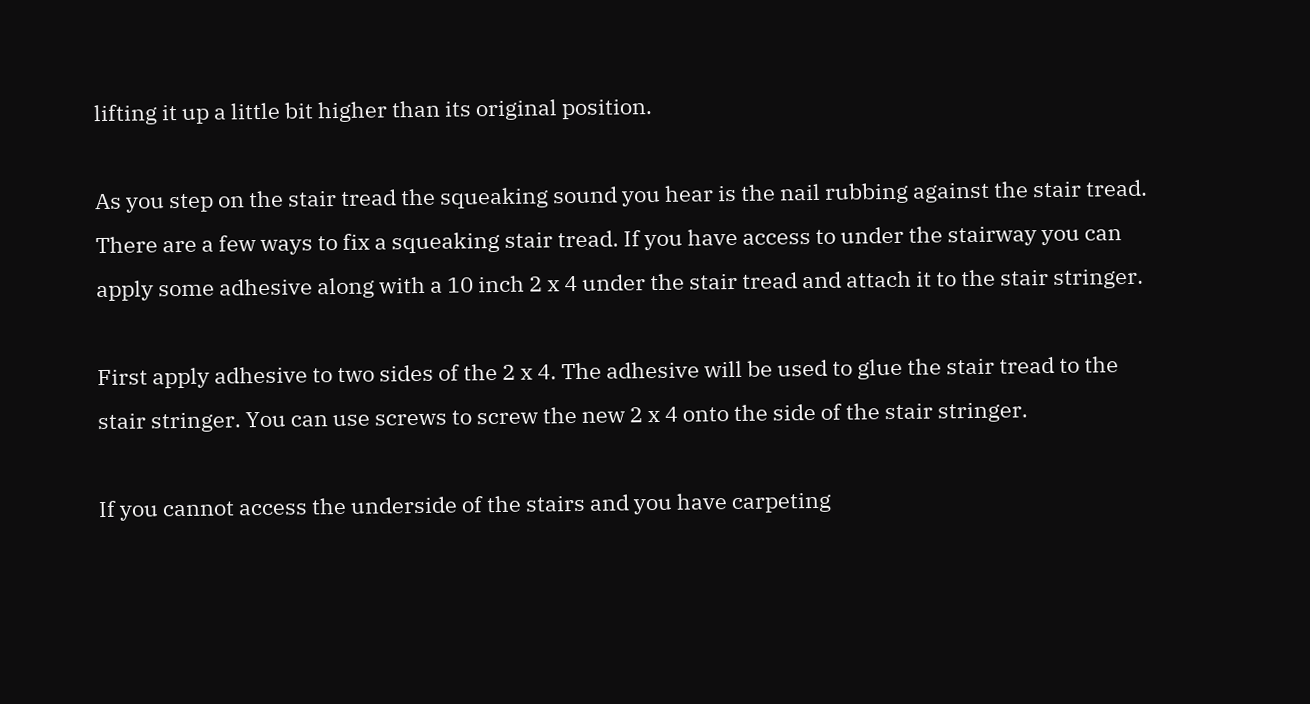lifting it up a little bit higher than its original position.

As you step on the stair tread the squeaking sound you hear is the nail rubbing against the stair tread. There are a few ways to fix a squeaking stair tread. If you have access to under the stairway you can apply some adhesive along with a 10 inch 2 x 4 under the stair tread and attach it to the stair stringer.

First apply adhesive to two sides of the 2 x 4. The adhesive will be used to glue the stair tread to the stair stringer. You can use screws to screw the new 2 x 4 onto the side of the stair stringer.

If you cannot access the underside of the stairs and you have carpeting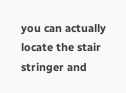you can actually locate the stair stringer and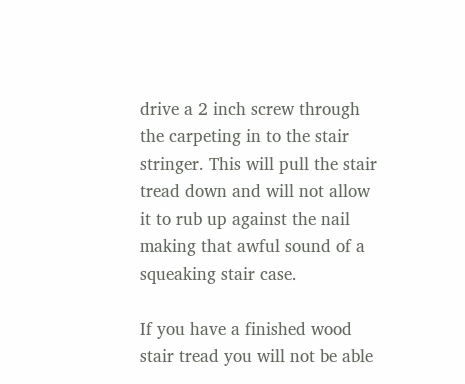drive a 2 inch screw through the carpeting in to the stair stringer. This will pull the stair tread down and will not allow it to rub up against the nail making that awful sound of a squeaking stair case.

If you have a finished wood stair tread you will not be able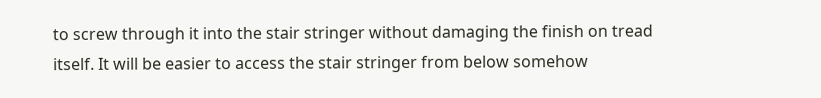to screw through it into the stair stringer without damaging the finish on tread itself. It will be easier to access the stair stringer from below somehow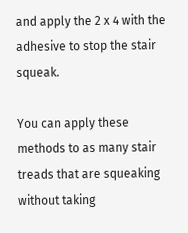and apply the 2 x 4 with the adhesive to stop the stair squeak.

You can apply these methods to as many stair treads that are squeaking without taking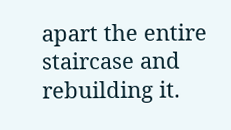apart the entire staircase and rebuilding it.